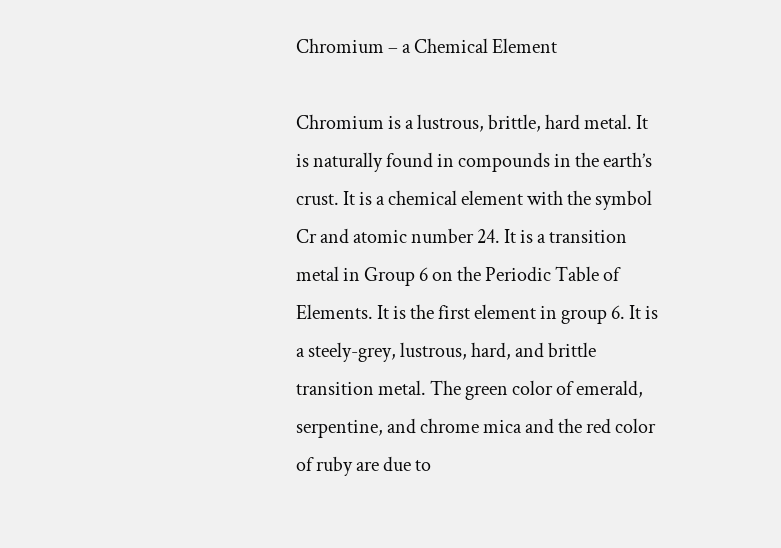Chromium – a Chemical Element

Chromium is a lustrous, brittle, hard metal. It is naturally found in compounds in the earth’s crust. It is a chemical element with the symbol Cr and atomic number 24. It is a transition metal in Group 6 on the Periodic Table of Elements. It is the first element in group 6. It is a steely-grey, lustrous, hard, and brittle transition metal. The green color of emerald, serpentine, and chrome mica and the red color of ruby are due to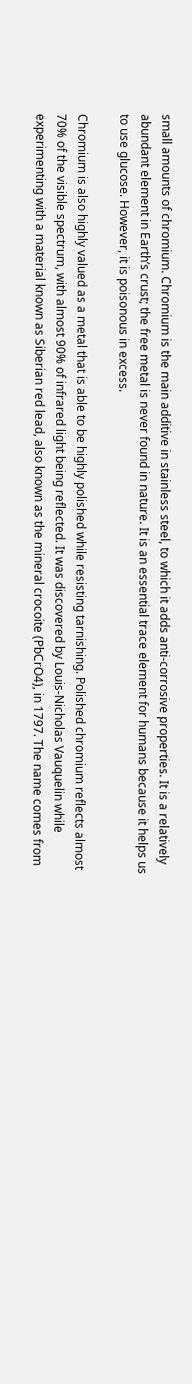small amounts of chromium. Chromium is the main additive in stainless steel, to which it adds anti-corrosive properties. It is a relatively abundant element in Earth’s crust; the free metal is never found in nature. It is an essential trace element for humans because it helps us to use glucose. However, it is poisonous in excess.

Chromium is also highly valued as a metal that is able to be highly polished while resisting tarnishing. Polished chromium reflects almost 70% of the visible spectrum, with almost 90% of infrared light being reflected. It was discovered by Louis-Nicholas Vauquelin while experimenting with a material known as Siberian red lead, also known as the mineral crocoite (PbCrO4), in 1797. The name comes from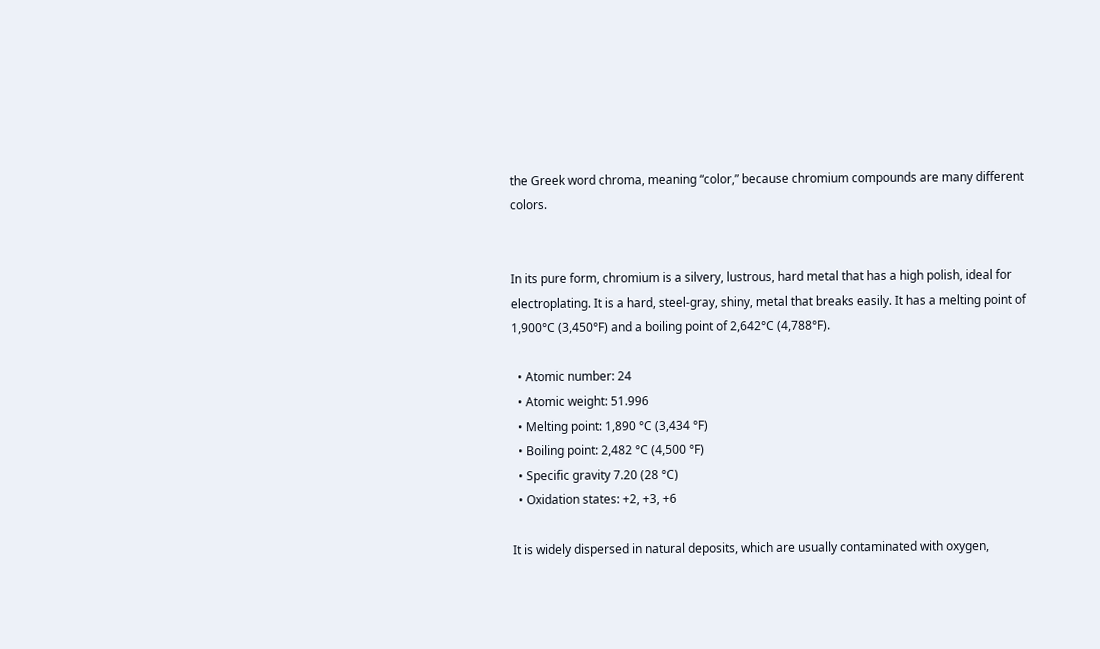the Greek word chroma, meaning “color,” because chromium compounds are many different colors.


In its pure form, chromium is a silvery, lustrous, hard metal that has a high polish, ideal for electroplating. It is a hard, steel-gray, shiny, metal that breaks easily. It has a melting point of 1,900°C (3,450°F) and a boiling point of 2,642°C (4,788°F).

  • Atomic number: 24
  • Atomic weight: 51.996
  • Melting point: 1,890 °C (3,434 °F)
  • Boiling point: 2,482 °C (4,500 °F)
  • Specific gravity 7.20 (28 °C)
  • Oxidation states: +2, +3, +6

It is widely dispersed in natural deposits, which are usually contaminated with oxygen,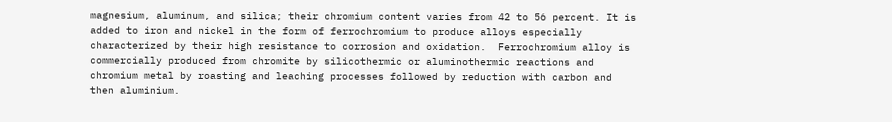magnesium, aluminum, and silica; their chromium content varies from 42 to 56 percent. It is added to iron and nickel in the form of ferrochromium to produce alloys especially characterized by their high resistance to corrosion and oxidation.  Ferrochromium alloy is commercially produced from chromite by silicothermic or aluminothermic reactions and chromium metal by roasting and leaching processes followed by reduction with carbon and then aluminium.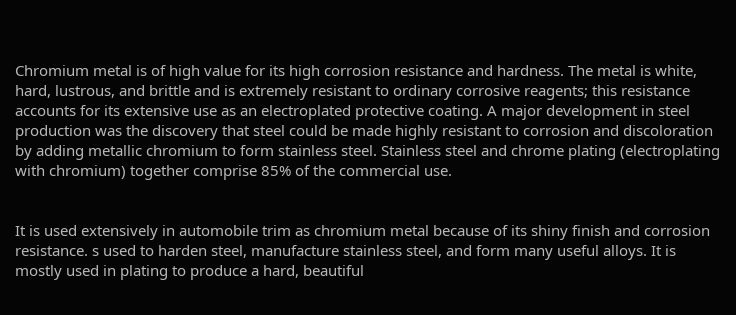Chromium metal is of high value for its high corrosion resistance and hardness. The metal is white, hard, lustrous, and brittle and is extremely resistant to ordinary corrosive reagents; this resistance accounts for its extensive use as an electroplated protective coating. A major development in steel production was the discovery that steel could be made highly resistant to corrosion and discoloration by adding metallic chromium to form stainless steel. Stainless steel and chrome plating (electroplating with chromium) together comprise 85% of the commercial use.


It is used extensively in automobile trim as chromium metal because of its shiny finish and corrosion resistance. s used to harden steel, manufacture stainless steel, and form many useful alloys. It is mostly used in plating to produce a hard, beautiful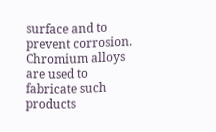surface and to prevent corrosion. Chromium alloys are used to fabricate such products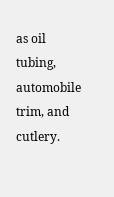as oil tubing, automobile trim, and cutlery.